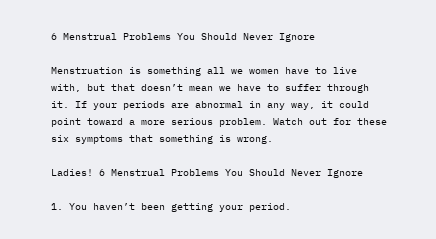6 Menstrual Problems You Should Never Ignore

Menstruation is something all we women have to live with, but that doesn’t mean we have to suffer through it. If your periods are abnormal in any way, it could point toward a more serious problem. Watch out for these six symptoms that something is wrong.

Ladies! 6 Menstrual Problems You Should Never Ignore

1. You haven’t been getting your period.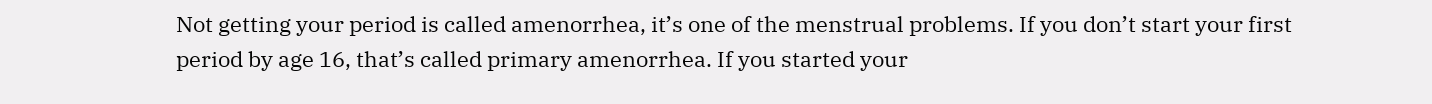Not getting your period is called amenorrhea, it’s one of the menstrual problems. If you don’t start your first period by age 16, that’s called primary amenorrhea. If you started your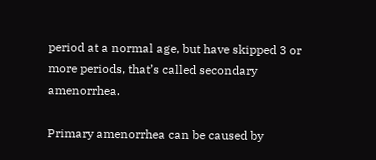period at a normal age, but have skipped 3 or more periods, that’s called secondary amenorrhea.

Primary amenorrhea can be caused by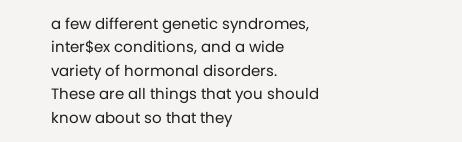a few different genetic syndromes, inter$ex conditions, and a wide variety of hormonal disorders. These are all things that you should know about so that they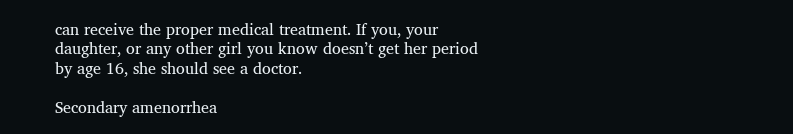can receive the proper medical treatment. If you, your daughter, or any other girl you know doesn’t get her period by age 16, she should see a doctor.

Secondary amenorrhea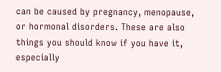can be caused by pregnancy, menopause, or hormonal disorders. These are also things you should know if you have it, especially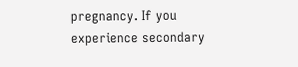pregnancy. If you experience secondary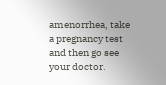amenorrhea, take a pregnancy test and then go see your doctor.